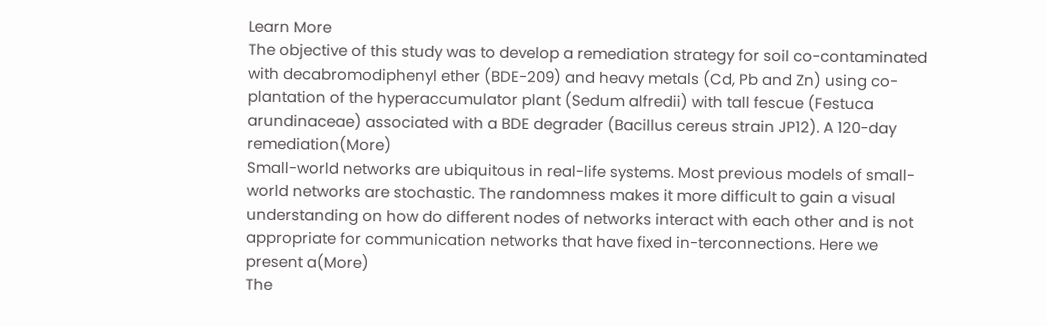Learn More
The objective of this study was to develop a remediation strategy for soil co-contaminated with decabromodiphenyl ether (BDE-209) and heavy metals (Cd, Pb and Zn) using co-plantation of the hyperaccumulator plant (Sedum alfredii) with tall fescue (Festuca arundinaceae) associated with a BDE degrader (Bacillus cereus strain JP12). A 120-day remediation(More)
Small-world networks are ubiquitous in real-life systems. Most previous models of small-world networks are stochastic. The randomness makes it more difficult to gain a visual understanding on how do different nodes of networks interact with each other and is not appropriate for communication networks that have fixed in-terconnections. Here we present a(More)
The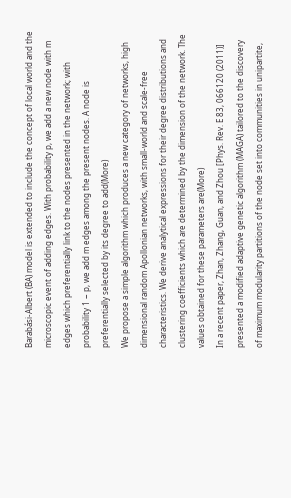Barabási-Albert (BA) model is extended to include the concept of local world and the microscopic event of adding edges. With probability p, we add a new node with m edges which preferentially link to the nodes presented in the network; with probability 1 − p, we add m edges among the present nodes. A node is preferentially selected by its degree to add(More)
We propose a simple algorithm which produces a new category of networks, high dimensional random Apollonian networks, with small-world and scale-free characteristics. We derive analytical expressions for their degree distributions and clustering coefficients which are determined by the dimension of the network. The values obtained for these parameters are(More)
In a recent paper, Zhan, Zhang, Guan, and Zhou [Phys. Rev. E 83, 066120 (2011)] presented a modified adaptive genetic algorithm (MAGA) tailored to the discovery of maximum modularity partitions of the node set into communities in unipartite,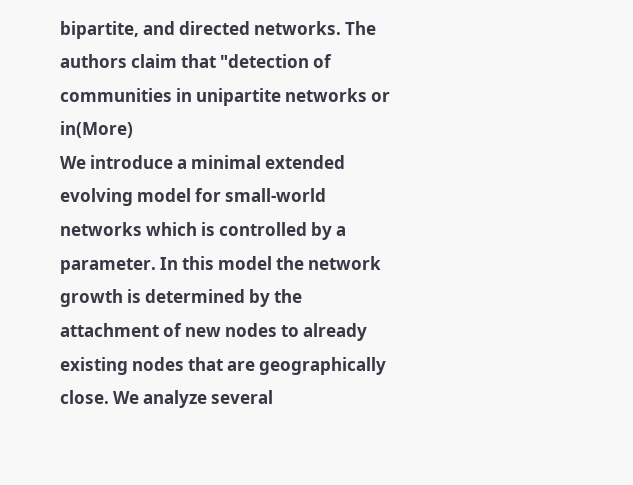bipartite, and directed networks. The authors claim that "detection of communities in unipartite networks or in(More)
We introduce a minimal extended evolving model for small-world networks which is controlled by a parameter. In this model the network growth is determined by the attachment of new nodes to already existing nodes that are geographically close. We analyze several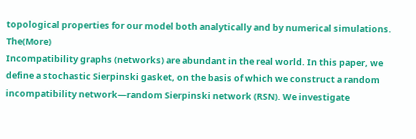topological properties for our model both analytically and by numerical simulations. The(More)
Incompatibility graphs (networks) are abundant in the real world. In this paper, we define a stochastic Sierpinski gasket, on the basis of which we construct a random incompatibility network—random Sierpinski network (RSN). We investigate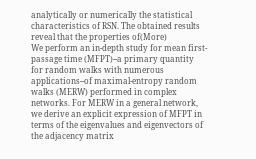analytically or numerically the statistical characteristics of RSN. The obtained results reveal that the properties of(More)
We perform an in-depth study for mean first-passage time (MFPT)--a primary quantity for random walks with numerous applications--of maximal-entropy random walks (MERW) performed in complex networks. For MERW in a general network, we derive an explicit expression of MFPT in terms of the eigenvalues and eigenvectors of the adjacency matrix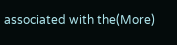associated with the(More)